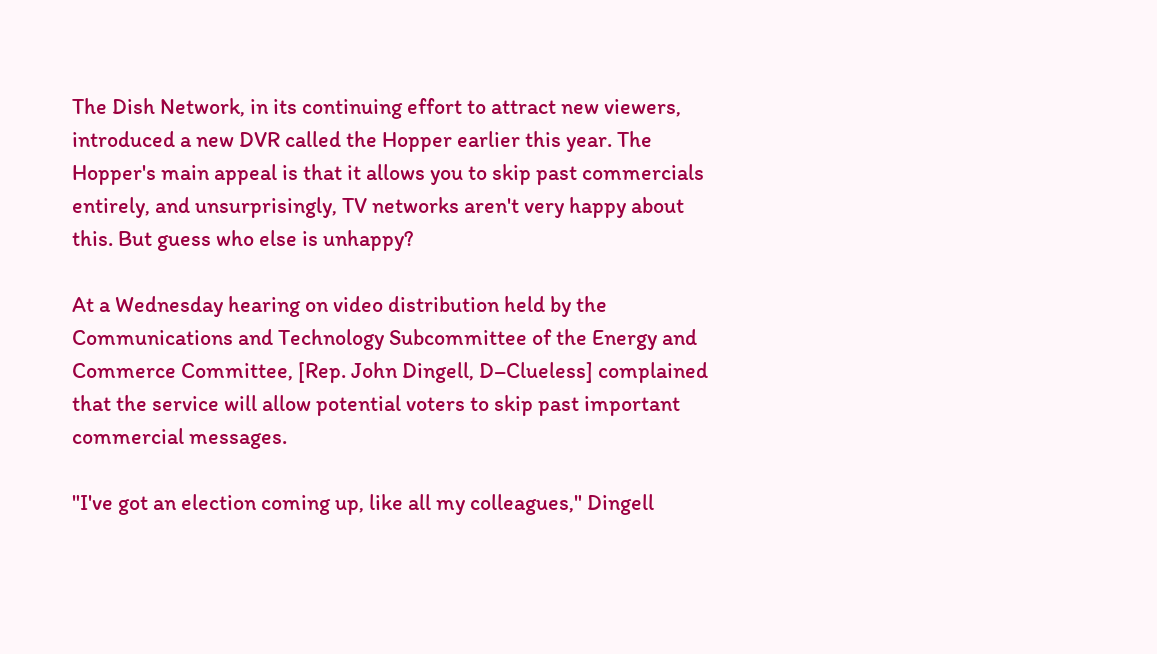The Dish Network, in its continuing effort to attract new viewers, introduced a new DVR called the Hopper earlier this year. The Hopper's main appeal is that it allows you to skip past commercials entirely, and unsurprisingly, TV networks aren't very happy about this. But guess who else is unhappy?

At a Wednesday hearing on video distribution held by the Communications and Technology Subcommittee of the Energy and Commerce Committee, [Rep. John Dingell, D–Clueless] complained that the service will allow potential voters to skip past important commercial messages.

"I've got an election coming up, like all my colleagues," Dingell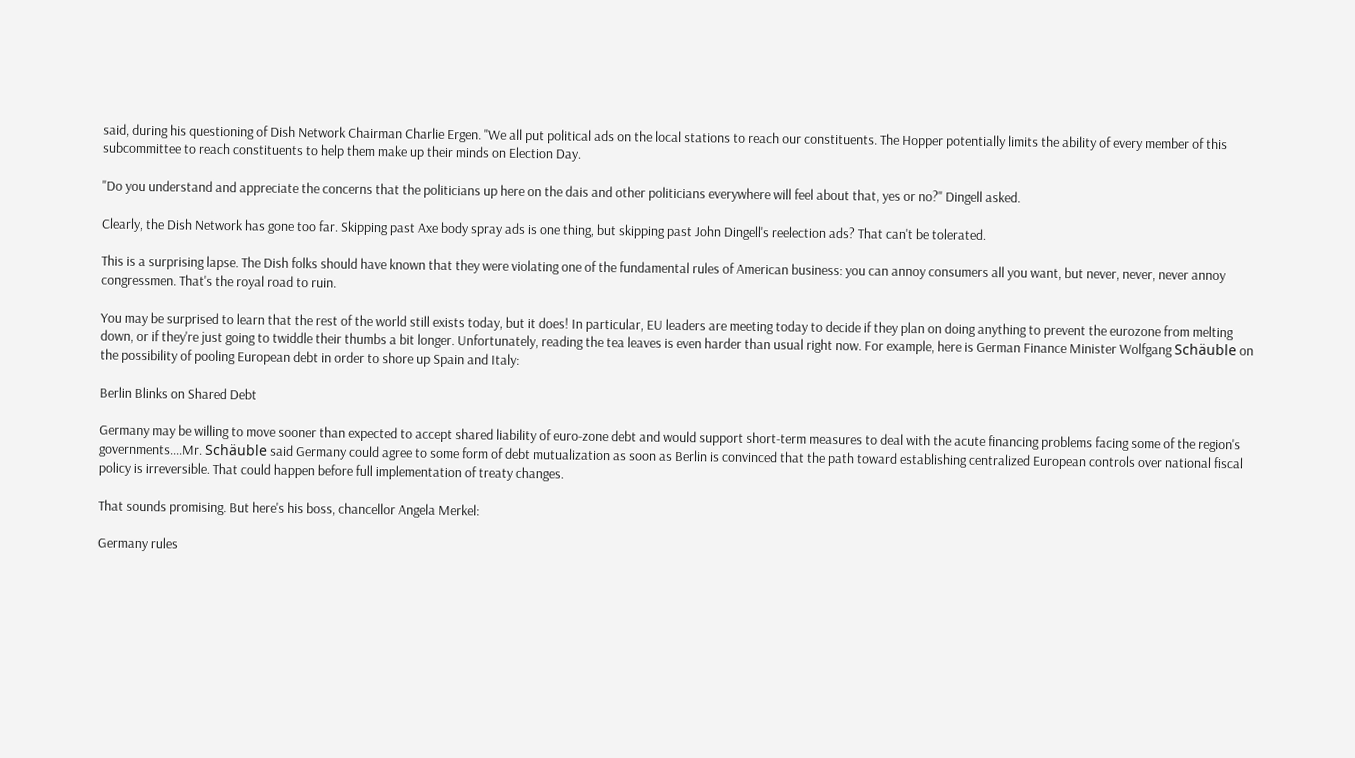said, during his questioning of Dish Network Chairman Charlie Ergen. "We all put political ads on the local stations to reach our constituents. The Hopper potentially limits the ability of every member of this subcommittee to reach constituents to help them make up their minds on Election Day.

"Do you understand and appreciate the concerns that the politicians up here on the dais and other politicians everywhere will feel about that, yes or no?" Dingell asked.

Clearly, the Dish Network has gone too far. Skipping past Axe body spray ads is one thing, but skipping past John Dingell's reelection ads? That can't be tolerated.

This is a surprising lapse. The Dish folks should have known that they were violating one of the fundamental rules of American business: you can annoy consumers all you want, but never, never, never annoy congressmen. That's the royal road to ruin.

You may be surprised to learn that the rest of the world still exists today, but it does! In particular, EU leaders are meeting today to decide if they plan on doing anything to prevent the eurozone from melting down, or if they're just going to twiddle their thumbs a bit longer. Unfortunately, reading the tea leaves is even harder than usual right now. For example, here is German Finance Minister Wolfgang Schäuble on the possibility of pooling European debt in order to shore up Spain and Italy:

Berlin Blinks on Shared Debt

Germany may be willing to move sooner than expected to accept shared liability of euro-zone debt and would support short-term measures to deal with the acute financing problems facing some of the region's governments....Mr. Schäuble said Germany could agree to some form of debt mutualization as soon as Berlin is convinced that the path toward establishing centralized European controls over national fiscal policy is irreversible. That could happen before full implementation of treaty changes.

That sounds promising. But here's his boss, chancellor Angela Merkel:

Germany rules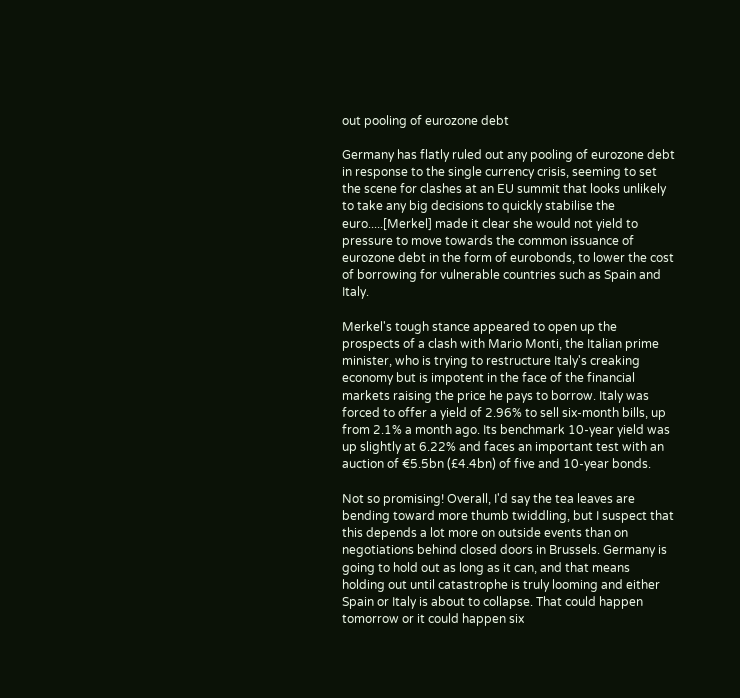out pooling of eurozone debt

Germany has flatly ruled out any pooling of eurozone debt in response to the single currency crisis, seeming to set the scene for clashes at an EU summit that looks unlikely to take any big decisions to quickly stabilise the euro.....[Merkel] made it clear she would not yield to pressure to move towards the common issuance of eurozone debt in the form of eurobonds, to lower the cost of borrowing for vulnerable countries such as Spain and Italy.

Merkel's tough stance appeared to open up the prospects of a clash with Mario Monti, the Italian prime minister, who is trying to restructure Italy's creaking economy but is impotent in the face of the financial markets raising the price he pays to borrow. Italy was forced to offer a yield of 2.96% to sell six-month bills, up from 2.1% a month ago. Its benchmark 10-year yield was up slightly at 6.22% and faces an important test with an auction of €5.5bn (£4.4bn) of five and 10-year bonds.

Not so promising! Overall, I'd say the tea leaves are bending toward more thumb twiddling, but I suspect that this depends a lot more on outside events than on negotiations behind closed doors in Brussels. Germany is going to hold out as long as it can, and that means holding out until catastrophe is truly looming and either Spain or Italy is about to collapse. That could happen tomorrow or it could happen six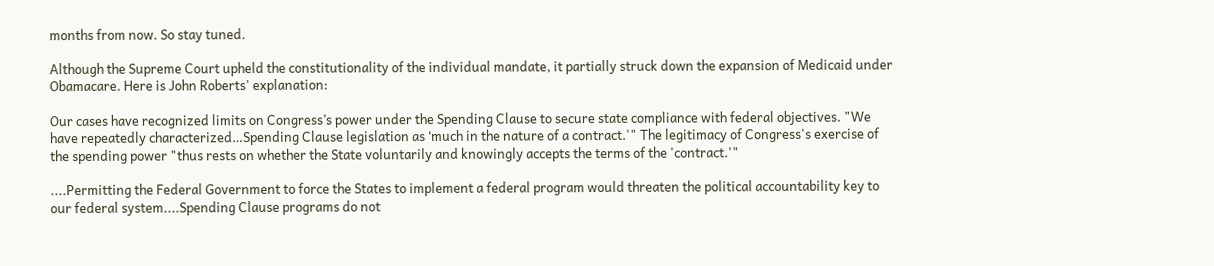months from now. So stay tuned.

Although the Supreme Court upheld the constitutionality of the individual mandate, it partially struck down the expansion of Medicaid under Obamacare. Here is John Roberts' explanation:

Our cases have recognized limits on Congress’s power under the Spending Clause to secure state compliance with federal objectives. "We have repeatedly characterized…Spending Clause legislation as ‘much in the nature of a contract.'" The legitimacy of Congress's exercise of the spending power "thus rests on whether the State voluntarily and knowingly accepts the terms of the 'contract.'"

....Permitting the Federal Government to force the States to implement a federal program would threaten the political accountability key to our federal system....Spending Clause programs do not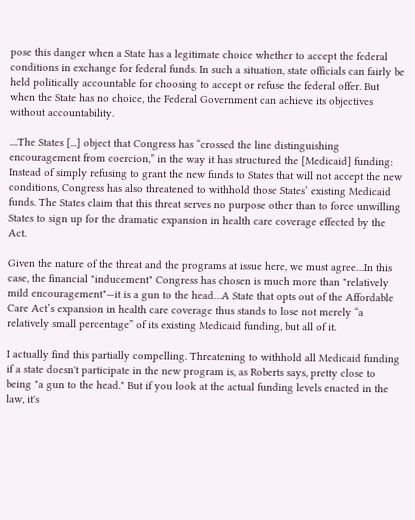pose this danger when a State has a legitimate choice whether to accept the federal conditions in exchange for federal funds. In such a situation, state officials can fairly be held politically accountable for choosing to accept or refuse the federal offer. But when the State has no choice, the Federal Government can achieve its objectives without accountability.

....The States [...] object that Congress has “crossed the line distinguishing encouragement from coercion,” in the way it has structured the [Medicaid] funding: Instead of simply refusing to grant the new funds to States that will not accept the new conditions, Congress has also threatened to withhold those States’ existing Medicaid funds. The States claim that this threat serves no purpose other than to force unwilling States to sign up for the dramatic expansion in health care coverage effected by the Act.

Given the nature of the threat and the programs at issue here, we must agree…In this case, the financial "inducement" Congress has chosen is much more than "relatively mild encouragement"—it is a gun to the head…A State that opts out of the Affordable Care Act’s expansion in health care coverage thus stands to lose not merely “a relatively small percentage” of its existing Medicaid funding, but all of it.

I actually find this partially compelling. Threatening to withhold all Medicaid funding if a state doesn't participate in the new program is, as Roberts says, pretty close to being "a gun to the head." But if you look at the actual funding levels enacted in the law, it's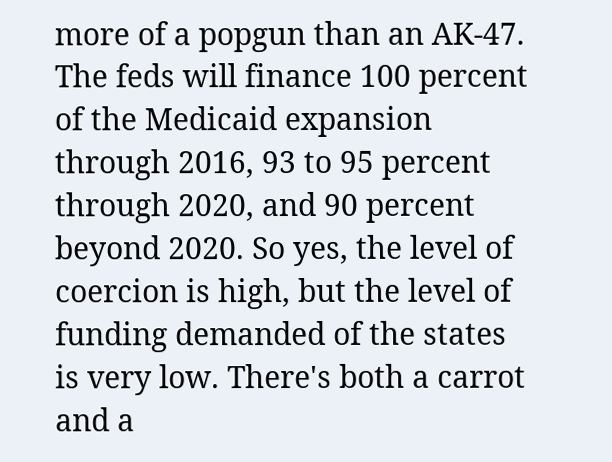more of a popgun than an AK-47. The feds will finance 100 percent of the Medicaid expansion through 2016, 93 to 95 percent through 2020, and 90 percent beyond 2020. So yes, the level of coercion is high, but the level of funding demanded of the states is very low. There's both a carrot and a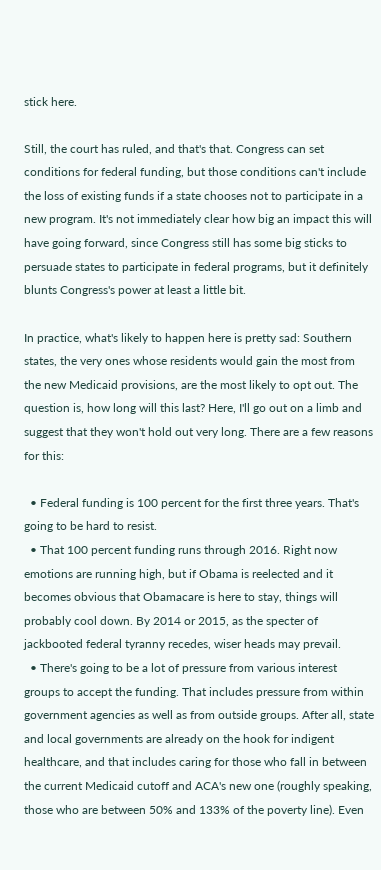stick here.

Still, the court has ruled, and that's that. Congress can set conditions for federal funding, but those conditions can't include the loss of existing funds if a state chooses not to participate in a new program. It's not immediately clear how big an impact this will have going forward, since Congress still has some big sticks to persuade states to participate in federal programs, but it definitely blunts Congress's power at least a little bit.

In practice, what's likely to happen here is pretty sad: Southern states, the very ones whose residents would gain the most from the new Medicaid provisions, are the most likely to opt out. The question is, how long will this last? Here, I'll go out on a limb and suggest that they won't hold out very long. There are a few reasons for this:

  • Federal funding is 100 percent for the first three years. That's going to be hard to resist.
  • That 100 percent funding runs through 2016. Right now emotions are running high, but if Obama is reelected and it becomes obvious that Obamacare is here to stay, things will probably cool down. By 2014 or 2015, as the specter of jackbooted federal tyranny recedes, wiser heads may prevail.
  • There's going to be a lot of pressure from various interest groups to accept the funding. That includes pressure from within government agencies as well as from outside groups. After all, state and local governments are already on the hook for indigent healthcare, and that includes caring for those who fall in between the current Medicaid cutoff and ACA's new one (roughly speaking, those who are between 50% and 133% of the poverty line). Even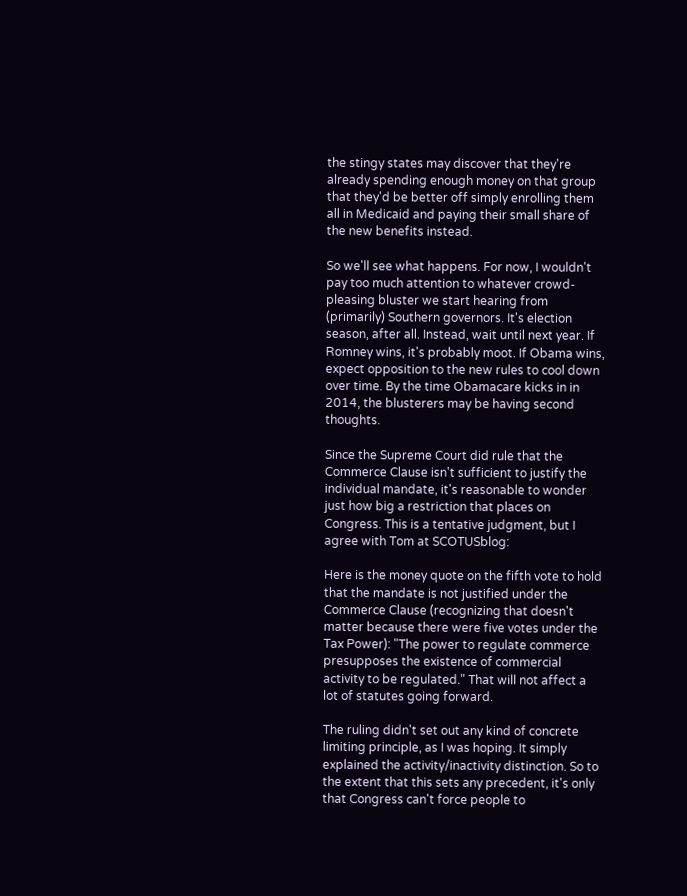the stingy states may discover that they're already spending enough money on that group that they'd be better off simply enrolling them all in Medicaid and paying their small share of the new benefits instead.

So we'll see what happens. For now, I wouldn't pay too much attention to whatever crowd-pleasing bluster we start hearing from (primarily) Southern governors. It's election season, after all. Instead, wait until next year. If Romney wins, it's probably moot. If Obama wins, expect opposition to the new rules to cool down over time. By the time Obamacare kicks in in 2014, the blusterers may be having second thoughts.

Since the Supreme Court did rule that the Commerce Clause isn't sufficient to justify the individual mandate, it's reasonable to wonder just how big a restriction that places on Congress. This is a tentative judgment, but I agree with Tom at SCOTUSblog:

Here is the money quote on the fifth vote to hold that the mandate is not justified under the Commerce Clause (recognizing that doesn't matter because there were five votes under the Tax Power): "The power to regulate commerce presupposes the existence of commercial activity to be regulated." That will not affect a lot of statutes going forward.

The ruling didn't set out any kind of concrete limiting principle, as I was hoping. It simply explained the activity/inactivity distinction. So to the extent that this sets any precedent, it's only that Congress can't force people to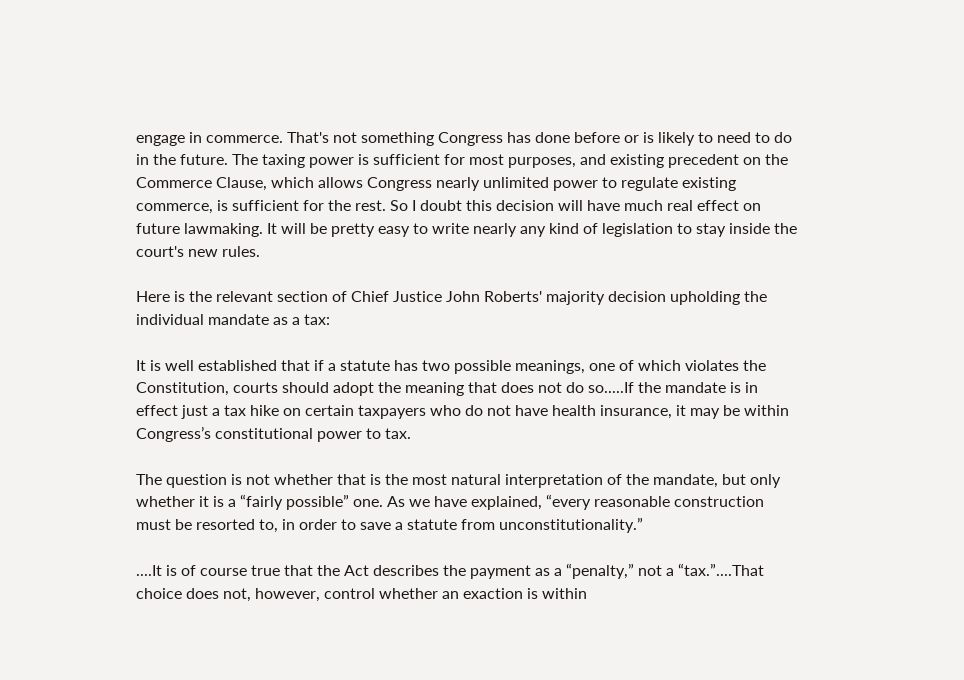engage in commerce. That's not something Congress has done before or is likely to need to do in the future. The taxing power is sufficient for most purposes, and existing precedent on the Commerce Clause, which allows Congress nearly unlimited power to regulate existing commerce, is sufficient for the rest. So I doubt this decision will have much real effect on future lawmaking. It will be pretty easy to write nearly any kind of legislation to stay inside the court's new rules.

Here is the relevant section of Chief Justice John Roberts' majority decision upholding the individual mandate as a tax:

It is well established that if a statute has two possible meanings, one of which violates the Constitution, courts should adopt the meaning that does not do so.....If the mandate is in effect just a tax hike on certain taxpayers who do not have health insurance, it may be within Congress’s constitutional power to tax.

The question is not whether that is the most natural interpretation of the mandate, but only whether it is a “fairly possible” one. As we have explained, “every reasonable construction must be resorted to, in order to save a statute from unconstitutionality.”

....It is of course true that the Act describes the payment as a “penalty,” not a “tax.”....That choice does not, however, control whether an exaction is within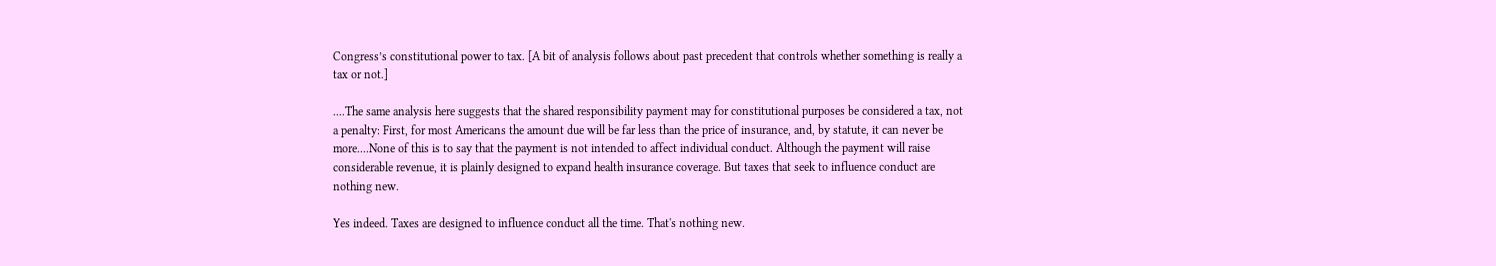Congress’s constitutional power to tax. [A bit of analysis follows about past precedent that controls whether something is really a tax or not.]

....The same analysis here suggests that the shared responsibility payment may for constitutional purposes be considered a tax, not a penalty: First, for most Americans the amount due will be far less than the price of insurance, and, by statute, it can never be more....None of this is to say that the payment is not intended to affect individual conduct. Although the payment will raise considerable revenue, it is plainly designed to expand health insurance coverage. But taxes that seek to influence conduct are nothing new.

Yes indeed. Taxes are designed to influence conduct all the time. That's nothing new.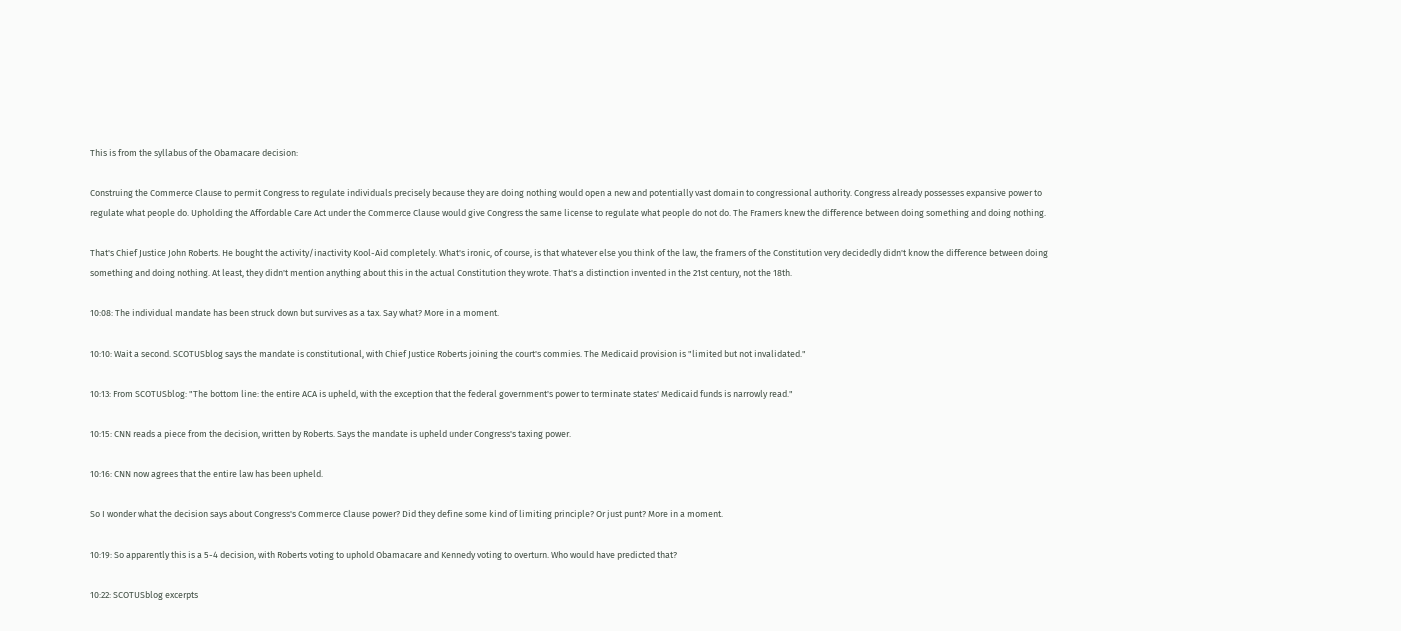This is from the syllabus of the Obamacare decision:

Construing the Commerce Clause to permit Congress to regulate individuals precisely because they are doing nothing would open a new and potentially vast domain to congressional authority. Congress already possesses expansive power to regulate what people do. Upholding the Affordable Care Act under the Commerce Clause would give Congress the same license to regulate what people do not do. The Framers knew the difference between doing something and doing nothing.

That's Chief Justice John Roberts. He bought the activity/inactivity Kool-Aid completely. What's ironic, of course, is that whatever else you think of the law, the framers of the Constitution very decidedly didn't know the difference between doing something and doing nothing. At least, they didn't mention anything about this in the actual Constitution they wrote. That's a distinction invented in the 21st century, not the 18th.

10:08: The individual mandate has been struck down but survives as a tax. Say what? More in a moment.

10:10: Wait a second. SCOTUSblog says the mandate is constitutional, with Chief Justice Roberts joining the court's commies. The Medicaid provision is "limited but not invalidated."

10:13: From SCOTUSblog: "The bottom line: the entire ACA is upheld, with the exception that the federal government's power to terminate states' Medicaid funds is narrowly read."

10:15: CNN reads a piece from the decision, written by Roberts. Says the mandate is upheld under Congress's taxing power.

10:16: CNN now agrees that the entire law has been upheld.

So I wonder what the decision says about Congress's Commerce Clause power? Did they define some kind of limiting principle? Or just punt? More in a moment.

10:19: So apparently this is a 5-4 decision, with Roberts voting to uphold Obamacare and Kennedy voting to overturn. Who would have predicted that?

10:22: SCOTUSblog excerpts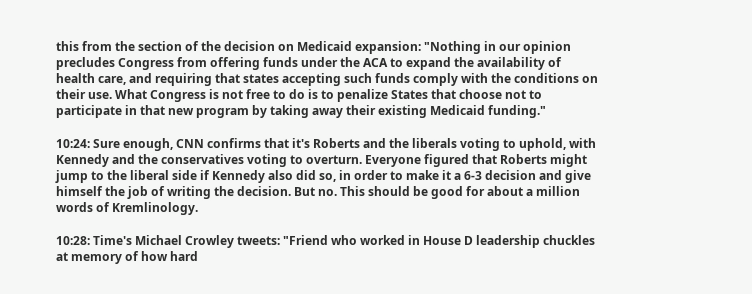this from the section of the decision on Medicaid expansion: "Nothing in our opinion precludes Congress from offering funds under the ACA to expand the availability of health care, and requiring that states accepting such funds comply with the conditions on their use. What Congress is not free to do is to penalize States that choose not to participate in that new program by taking away their existing Medicaid funding."

10:24: Sure enough, CNN confirms that it's Roberts and the liberals voting to uphold, with Kennedy and the conservatives voting to overturn. Everyone figured that Roberts might jump to the liberal side if Kennedy also did so, in order to make it a 6-3 decision and give himself the job of writing the decision. But no. This should be good for about a million words of Kremlinology.

10:28: Time's Michael Crowley tweets: "Friend who worked in House D leadership chuckles at memory of how hard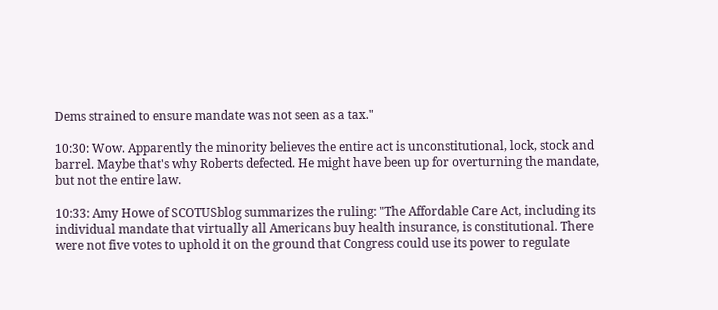Dems strained to ensure mandate was not seen as a tax."

10:30: Wow. Apparently the minority believes the entire act is unconstitutional, lock, stock and barrel. Maybe that's why Roberts defected. He might have been up for overturning the mandate, but not the entire law.

10:33: Amy Howe of SCOTUSblog summarizes the ruling: "The Affordable Care Act, including its individual mandate that virtually all Americans buy health insurance, is constitutional. There were not five votes to uphold it on the ground that Congress could use its power to regulate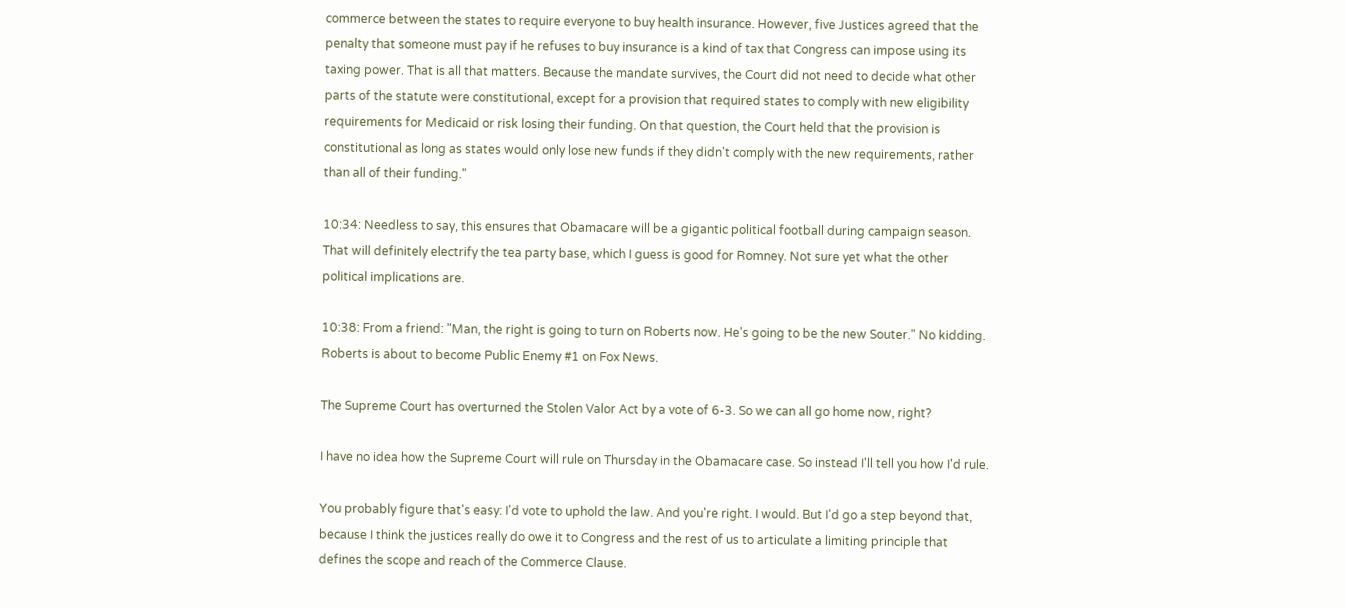commerce between the states to require everyone to buy health insurance. However, five Justices agreed that the penalty that someone must pay if he refuses to buy insurance is a kind of tax that Congress can impose using its taxing power. That is all that matters. Because the mandate survives, the Court did not need to decide what other parts of the statute were constitutional, except for a provision that required states to comply with new eligibility requirements for Medicaid or risk losing their funding. On that question, the Court held that the provision is constitutional as long as states would only lose new funds if they didn't comply with the new requirements, rather than all of their funding."

10:34: Needless to say, this ensures that Obamacare will be a gigantic political football during campaign season. That will definitely electrify the tea party base, which I guess is good for Romney. Not sure yet what the other political implications are.

10:38: From a friend: "Man, the right is going to turn on Roberts now. He's going to be the new Souter." No kidding. Roberts is about to become Public Enemy #1 on Fox News.

The Supreme Court has overturned the Stolen Valor Act by a vote of 6-3. So we can all go home now, right?

I have no idea how the Supreme Court will rule on Thursday in the Obamacare case. So instead I'll tell you how I'd rule.

You probably figure that's easy: I'd vote to uphold the law. And you're right. I would. But I'd go a step beyond that, because I think the justices really do owe it to Congress and the rest of us to articulate a limiting principle that defines the scope and reach of the Commerce Clause.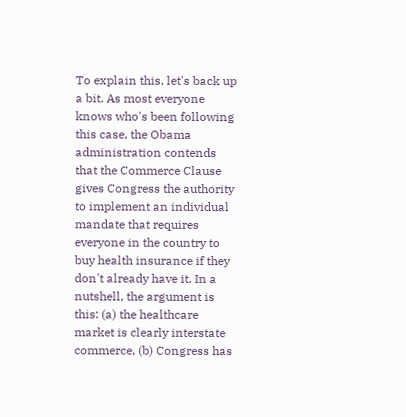To explain this, let's back up a bit. As most everyone knows who's been following this case, the Obama administration contends that the Commerce Clause gives Congress the authority to implement an individual mandate that requires everyone in the country to buy health insurance if they don't already have it. In a nutshell, the argument is this: (a) the healthcare market is clearly interstate commerce, (b) Congress has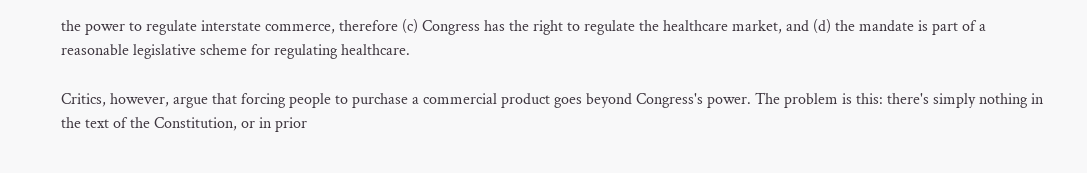the power to regulate interstate commerce, therefore (c) Congress has the right to regulate the healthcare market, and (d) the mandate is part of a reasonable legislative scheme for regulating healthcare.

Critics, however, argue that forcing people to purchase a commercial product goes beyond Congress's power. The problem is this: there's simply nothing in the text of the Constitution, or in prior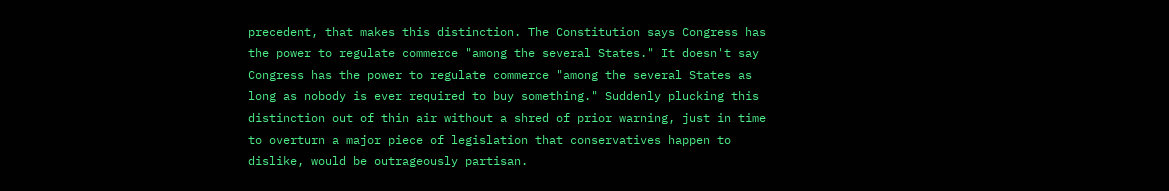precedent, that makes this distinction. The Constitution says Congress has the power to regulate commerce "among the several States." It doesn't say Congress has the power to regulate commerce "among the several States as long as nobody is ever required to buy something." Suddenly plucking this distinction out of thin air without a shred of prior warning, just in time to overturn a major piece of legislation that conservatives happen to dislike, would be outrageously partisan.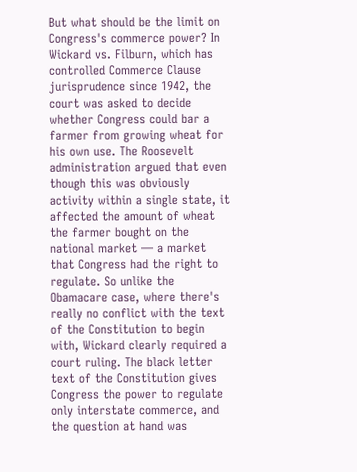But what should be the limit on Congress's commerce power? In Wickard vs. Filburn, which has controlled Commerce Clause jurisprudence since 1942, the court was asked to decide whether Congress could bar a farmer from growing wheat for his own use. The Roosevelt administration argued that even though this was obviously activity within a single state, it affected the amount of wheat the farmer bought on the national market — a market that Congress had the right to regulate. So unlike the Obamacare case, where there's really no conflict with the text of the Constitution to begin with, Wickard clearly required a court ruling. The black letter text of the Constitution gives Congress the power to regulate only interstate commerce, and the question at hand was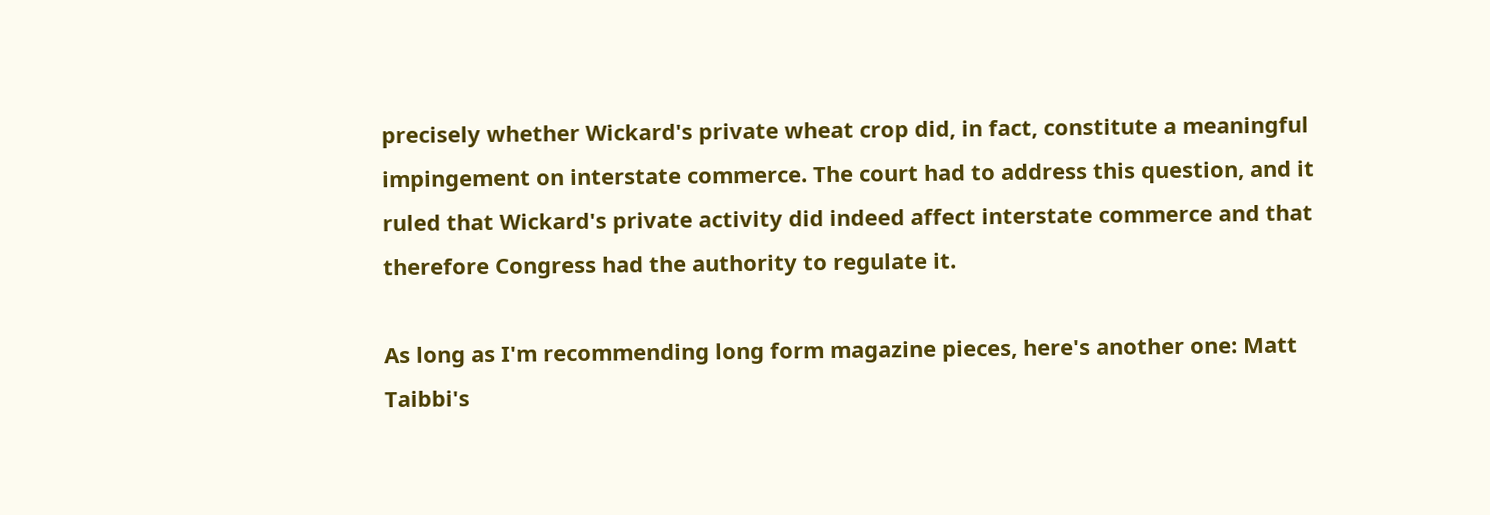precisely whether Wickard's private wheat crop did, in fact, constitute a meaningful impingement on interstate commerce. The court had to address this question, and it ruled that Wickard's private activity did indeed affect interstate commerce and that therefore Congress had the authority to regulate it.

As long as I'm recommending long form magazine pieces, here's another one: Matt Taibbi's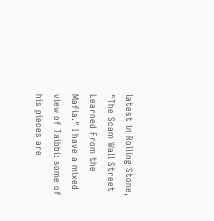latest in Rolling Stone, "The Scam Wall Street Learned From the Mafia." I have a mixed view of Taibbi: some of his pieces are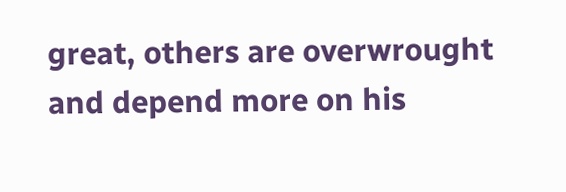great, others are overwrought and depend more on his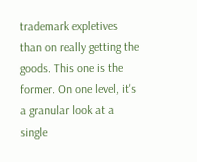trademark expletives than on really getting the goods. This one is the former. On one level, it's a granular look at a single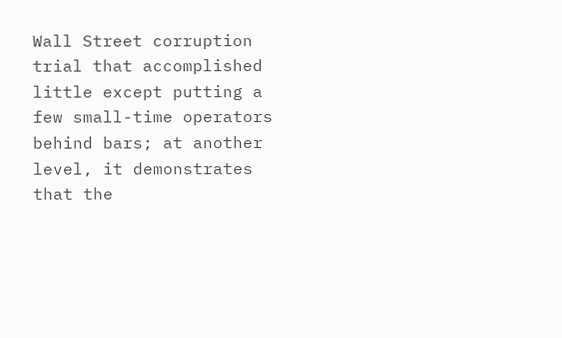Wall Street corruption trial that accomplished little except putting a few small-time operators behind bars; at another level, it demonstrates that the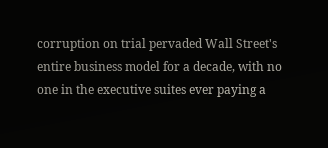corruption on trial pervaded Wall Street's entire business model for a decade, with no one in the executive suites ever paying a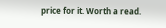price for it. Worth a read.